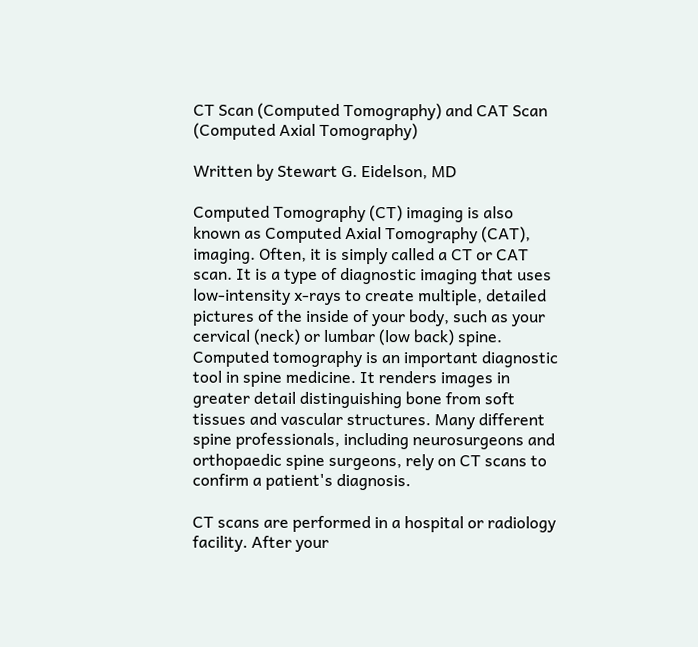CT Scan (Computed Tomography) and CAT Scan (Computed Axial Tomography)

Written by Stewart G. Eidelson, MD

Computed Tomography (CT) imaging is also known as Computed Axial Tomography (CAT), imaging. Often, it is simply called a CT or CAT scan. It is a type of diagnostic imaging that uses low-intensity x-rays to create multiple, detailed pictures of the inside of your body, such as your cervical (neck) or lumbar (low back) spine.
Computed tomography is an important diagnostic tool in spine medicine. It renders images in greater detail distinguishing bone from soft tissues and vascular structures. Many different spine professionals, including neurosurgeons and orthopaedic spine surgeons, rely on CT scans to confirm a patient's diagnosis.

CT scans are performed in a hospital or radiology facility. After your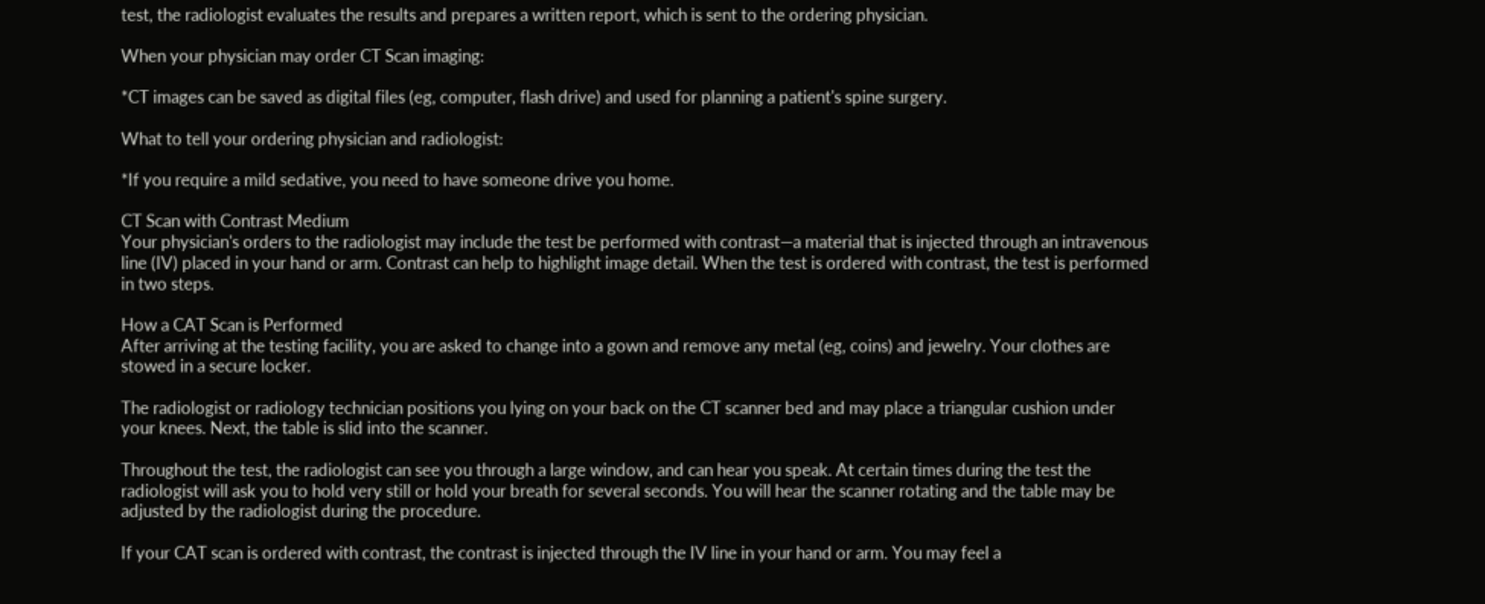test, the radiologist evaluates the results and prepares a written report, which is sent to the ordering physician.

When your physician may order CT Scan imaging:

*CT images can be saved as digital files (eg, computer, flash drive) and used for planning a patient's spine surgery.

What to tell your ordering physician and radiologist:

*If you require a mild sedative, you need to have someone drive you home.

CT Scan with Contrast Medium
Your physician's orders to the radiologist may include the test be performed with contrast—a material that is injected through an intravenous line (IV) placed in your hand or arm. Contrast can help to highlight image detail. When the test is ordered with contrast, the test is performed in two steps.

How a CAT Scan is Performed
After arriving at the testing facility, you are asked to change into a gown and remove any metal (eg, coins) and jewelry. Your clothes are stowed in a secure locker.

The radiologist or radiology technician positions you lying on your back on the CT scanner bed and may place a triangular cushion under your knees. Next, the table is slid into the scanner.

Throughout the test, the radiologist can see you through a large window, and can hear you speak. At certain times during the test the radiologist will ask you to hold very still or hold your breath for several seconds. You will hear the scanner rotating and the table may be adjusted by the radiologist during the procedure.

If your CAT scan is ordered with contrast, the contrast is injected through the IV line in your hand or arm. You may feel a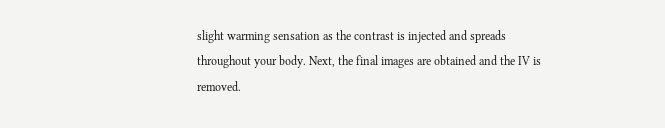slight warming sensation as the contrast is injected and spreads throughout your body. Next, the final images are obtained and the IV is removed.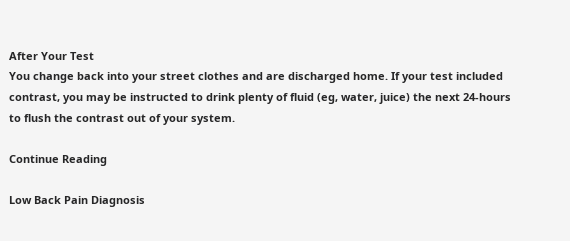After Your Test
You change back into your street clothes and are discharged home. If your test included contrast, you may be instructed to drink plenty of fluid (eg, water, juice) the next 24-hours to flush the contrast out of your system.

Continue Reading

Low Back Pain Diagnosis